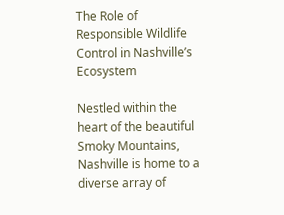The Role of Responsible Wildlife Control in Nashville’s Ecosystem

Nestled within the heart of the beautiful Smoky Mountains, Nashville is home to a diverse array of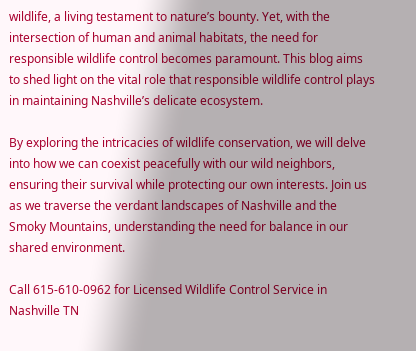wildlife, a living testament to nature’s bounty. Yet, with the intersection of human and animal habitats, the need for responsible wildlife control becomes paramount. This blog aims to shed light on the vital role that responsible wildlife control plays in maintaining Nashville’s delicate ecosystem.

By exploring the intricacies of wildlife conservation, we will delve into how we can coexist peacefully with our wild neighbors, ensuring their survival while protecting our own interests. Join us as we traverse the verdant landscapes of Nashville and the Smoky Mountains, understanding the need for balance in our shared environment.

Call 615-610-0962 for Licensed Wildlife Control Service in Nashville TN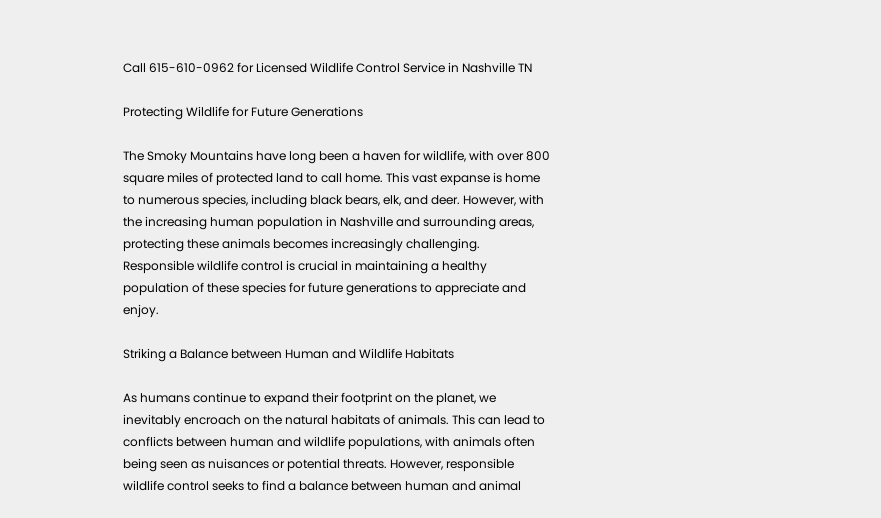Call 615-610-0962 for Licensed Wildlife Control Service in Nashville TN

Protecting Wildlife for Future Generations

The Smoky Mountains have long been a haven for wildlife, with over 800 square miles of protected land to call home. This vast expanse is home to numerous species, including black bears, elk, and deer. However, with the increasing human population in Nashville and surrounding areas, protecting these animals becomes increasingly challenging. Responsible wildlife control is crucial in maintaining a healthy population of these species for future generations to appreciate and enjoy.

Striking a Balance between Human and Wildlife Habitats

As humans continue to expand their footprint on the planet, we inevitably encroach on the natural habitats of animals. This can lead to conflicts between human and wildlife populations, with animals often being seen as nuisances or potential threats. However, responsible wildlife control seeks to find a balance between human and animal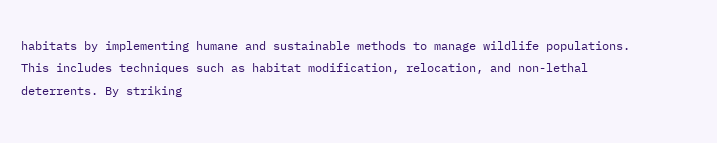habitats by implementing humane and sustainable methods to manage wildlife populations. This includes techniques such as habitat modification, relocation, and non-lethal deterrents. By striking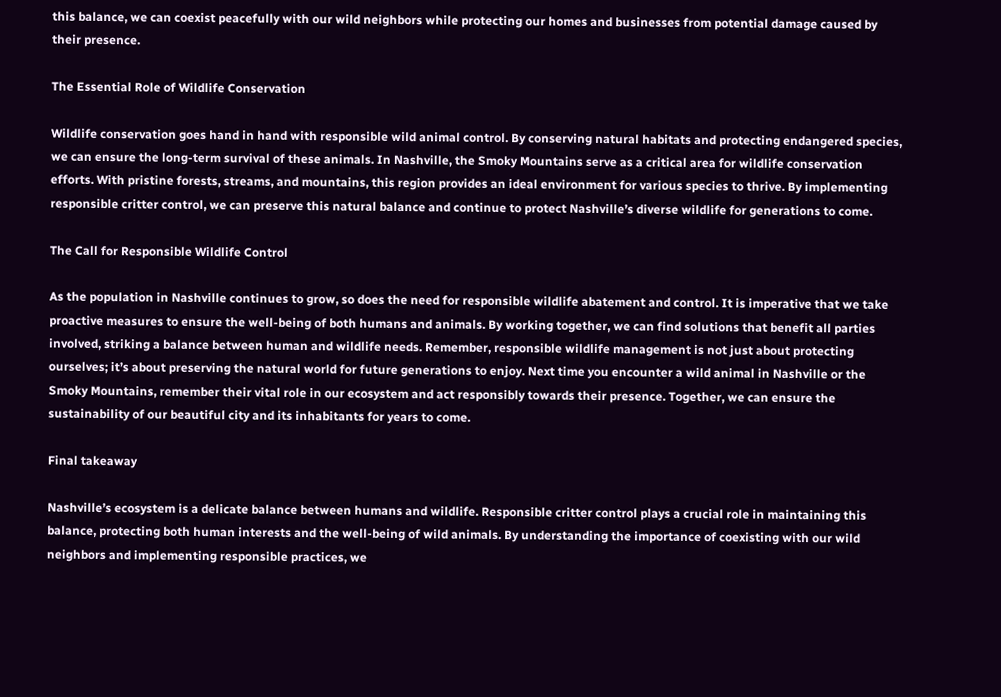this balance, we can coexist peacefully with our wild neighbors while protecting our homes and businesses from potential damage caused by their presence.

The Essential Role of Wildlife Conservation

Wildlife conservation goes hand in hand with responsible wild animal control. By conserving natural habitats and protecting endangered species, we can ensure the long-term survival of these animals. In Nashville, the Smoky Mountains serve as a critical area for wildlife conservation efforts. With pristine forests, streams, and mountains, this region provides an ideal environment for various species to thrive. By implementing responsible critter control, we can preserve this natural balance and continue to protect Nashville’s diverse wildlife for generations to come.

The Call for Responsible Wildlife Control

As the population in Nashville continues to grow, so does the need for responsible wildlife abatement and control. It is imperative that we take proactive measures to ensure the well-being of both humans and animals. By working together, we can find solutions that benefit all parties involved, striking a balance between human and wildlife needs. Remember, responsible wildlife management is not just about protecting ourselves; it’s about preserving the natural world for future generations to enjoy. Next time you encounter a wild animal in Nashville or the Smoky Mountains, remember their vital role in our ecosystem and act responsibly towards their presence. Together, we can ensure the sustainability of our beautiful city and its inhabitants for years to come.

Final takeaway

Nashville’s ecosystem is a delicate balance between humans and wildlife. Responsible critter control plays a crucial role in maintaining this balance, protecting both human interests and the well-being of wild animals. By understanding the importance of coexisting with our wild neighbors and implementing responsible practices, we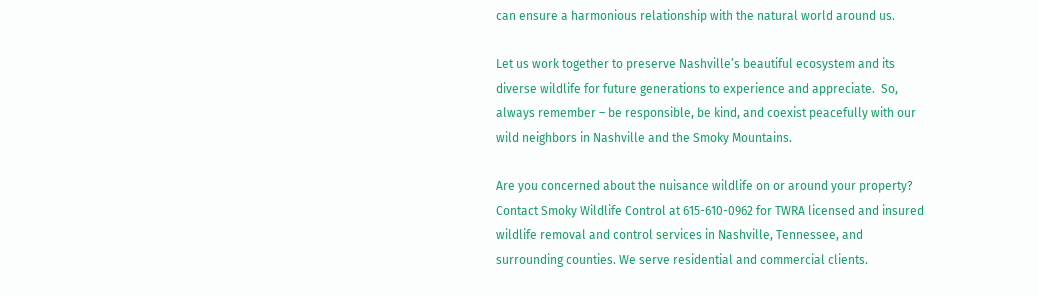can ensure a harmonious relationship with the natural world around us.

Let us work together to preserve Nashville’s beautiful ecosystem and its diverse wildlife for future generations to experience and appreciate.  So, always remember – be responsible, be kind, and coexist peacefully with our wild neighbors in Nashville and the Smoky Mountains.

Are you concerned about the nuisance wildlife on or around your property? Contact Smoky Wildlife Control at 615-610-0962 for TWRA licensed and insured wildlife removal and control services in Nashville, Tennessee, and surrounding counties. We serve residential and commercial clients.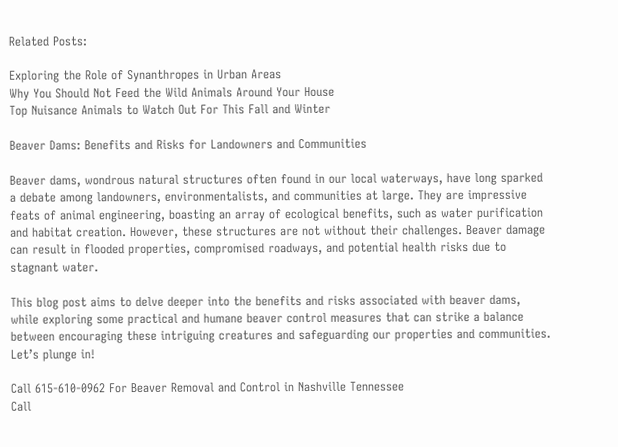Related Posts:

Exploring the Role of Synanthropes in Urban Areas
Why You Should Not Feed the Wild Animals Around Your House
Top Nuisance Animals to Watch Out For This Fall and Winter

Beaver Dams: Benefits and Risks for Landowners and Communities

Beaver dams, wondrous natural structures often found in our local waterways, have long sparked a debate among landowners, environmentalists, and communities at large. They are impressive feats of animal engineering, boasting an array of ecological benefits, such as water purification and habitat creation. However, these structures are not without their challenges. Beaver damage can result in flooded properties, compromised roadways, and potential health risks due to stagnant water.

This blog post aims to delve deeper into the benefits and risks associated with beaver dams, while exploring some practical and humane beaver control measures that can strike a balance between encouraging these intriguing creatures and safeguarding our properties and communities. Let’s plunge in!

Call 615-610-0962 For Beaver Removal and Control in Nashville Tennessee
Call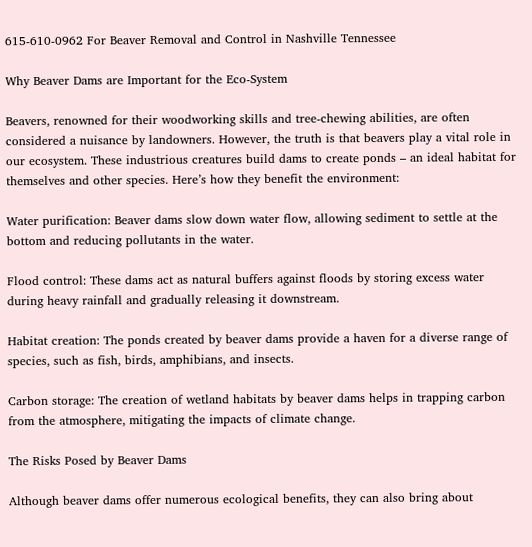615-610-0962 For Beaver Removal and Control in Nashville Tennessee

Why Beaver Dams are Important for the Eco-System

Beavers, renowned for their woodworking skills and tree-chewing abilities, are often considered a nuisance by landowners. However, the truth is that beavers play a vital role in our ecosystem. These industrious creatures build dams to create ponds – an ideal habitat for themselves and other species. Here’s how they benefit the environment:

Water purification: Beaver dams slow down water flow, allowing sediment to settle at the bottom and reducing pollutants in the water.

Flood control: These dams act as natural buffers against floods by storing excess water during heavy rainfall and gradually releasing it downstream.

Habitat creation: The ponds created by beaver dams provide a haven for a diverse range of species, such as fish, birds, amphibians, and insects.

Carbon storage: The creation of wetland habitats by beaver dams helps in trapping carbon from the atmosphere, mitigating the impacts of climate change.

The Risks Posed by Beaver Dams

Although beaver dams offer numerous ecological benefits, they can also bring about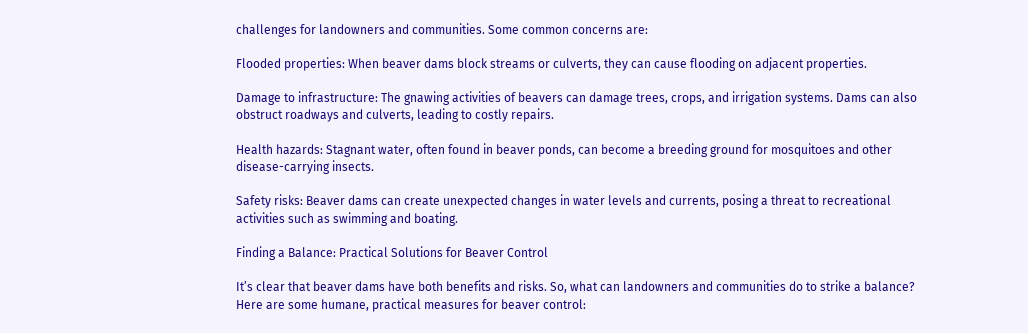challenges for landowners and communities. Some common concerns are:

Flooded properties: When beaver dams block streams or culverts, they can cause flooding on adjacent properties.

Damage to infrastructure: The gnawing activities of beavers can damage trees, crops, and irrigation systems. Dams can also obstruct roadways and culverts, leading to costly repairs.

Health hazards: Stagnant water, often found in beaver ponds, can become a breeding ground for mosquitoes and other disease-carrying insects.

Safety risks: Beaver dams can create unexpected changes in water levels and currents, posing a threat to recreational activities such as swimming and boating.

Finding a Balance: Practical Solutions for Beaver Control

It’s clear that beaver dams have both benefits and risks. So, what can landowners and communities do to strike a balance? Here are some humane, practical measures for beaver control: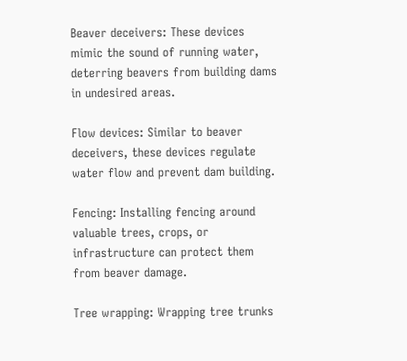Beaver deceivers: These devices mimic the sound of running water, deterring beavers from building dams in undesired areas.

Flow devices: Similar to beaver deceivers, these devices regulate water flow and prevent dam building.

Fencing: Installing fencing around valuable trees, crops, or infrastructure can protect them from beaver damage.

Tree wrapping: Wrapping tree trunks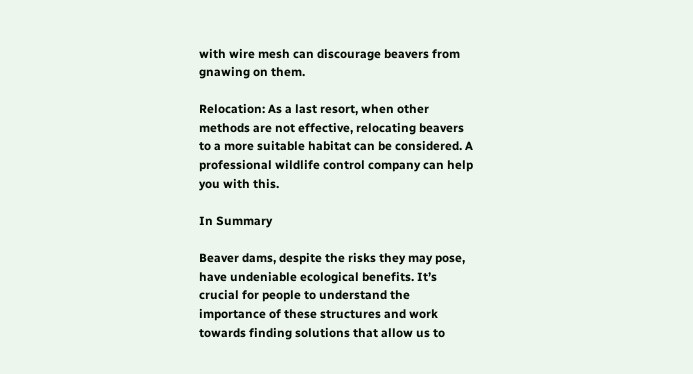with wire mesh can discourage beavers from gnawing on them.

Relocation: As a last resort, when other methods are not effective, relocating beavers to a more suitable habitat can be considered. A professional wildlife control company can help you with this.

In Summary

Beaver dams, despite the risks they may pose, have undeniable ecological benefits. It’s crucial for people to understand the importance of these structures and work towards finding solutions that allow us to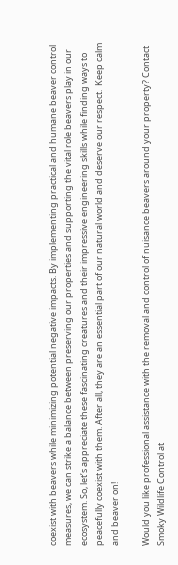coexist with beavers while minimizing potential negative impacts. By implementing practical and humane beaver control measures, we can strike a balance between preserving our properties and supporting the vital role beavers play in our ecosystem. So, let’s appreciate these fascinating creatures and their impressive engineering skills while finding ways to peacefully coexist with them. After all, they are an essential part of our natural world and deserve our respect.  Keep calm and beaver on!

Would you like professional assistance with the removal and control of nuisance beavers around your property? Contact Smoky Wildlife Control at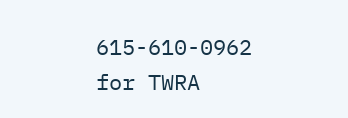615-610-0962 for TWRA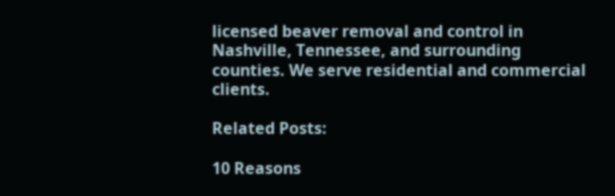licensed beaver removal and control in Nashville, Tennessee, and surrounding counties. We serve residential and commercial clients.

Related Posts:

10 Reasons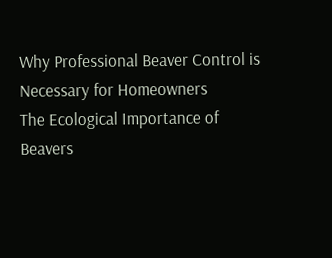Why Professional Beaver Control is Necessary for Homeowners
The Ecological Importance of Beavers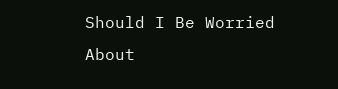Should I Be Worried About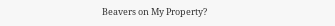Beavers on My Property?